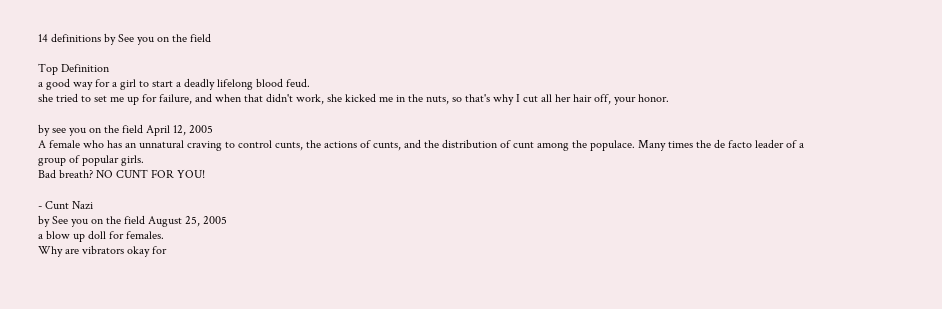14 definitions by See you on the field

Top Definition
a good way for a girl to start a deadly lifelong blood feud.
she tried to set me up for failure, and when that didn't work, she kicked me in the nuts, so that's why I cut all her hair off, your honor.

by see you on the field April 12, 2005
A female who has an unnatural craving to control cunts, the actions of cunts, and the distribution of cunt among the populace. Many times the de facto leader of a group of popular girls.
Bad breath? NO CUNT FOR YOU!

- Cunt Nazi
by See you on the field August 25, 2005
a blow up doll for females.
Why are vibrators okay for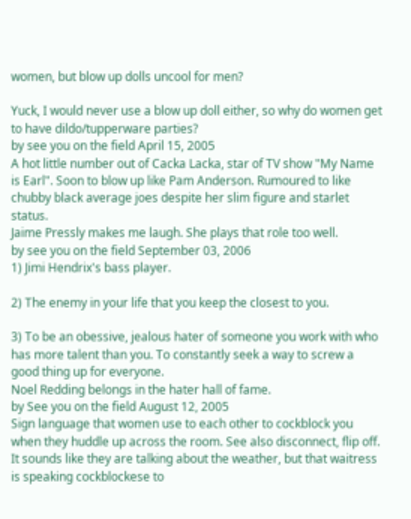women, but blow up dolls uncool for men?

Yuck, I would never use a blow up doll either, so why do women get to have dildo/tupperware parties?
by see you on the field April 15, 2005
A hot little number out of Cacka Lacka, star of TV show "My Name is Earl". Soon to blow up like Pam Anderson. Rumoured to like chubby black average joes despite her slim figure and starlet status.
Jaime Pressly makes me laugh. She plays that role too well.
by see you on the field September 03, 2006
1) Jimi Hendrix's bass player.

2) The enemy in your life that you keep the closest to you.

3) To be an obessive, jealous hater of someone you work with who has more talent than you. To constantly seek a way to screw a good thing up for everyone.
Noel Redding belongs in the hater hall of fame.
by See you on the field August 12, 2005
Sign language that women use to each other to cockblock you when they huddle up across the room. See also disconnect, flip off.
It sounds like they are talking about the weather, but that waitress is speaking cockblockese to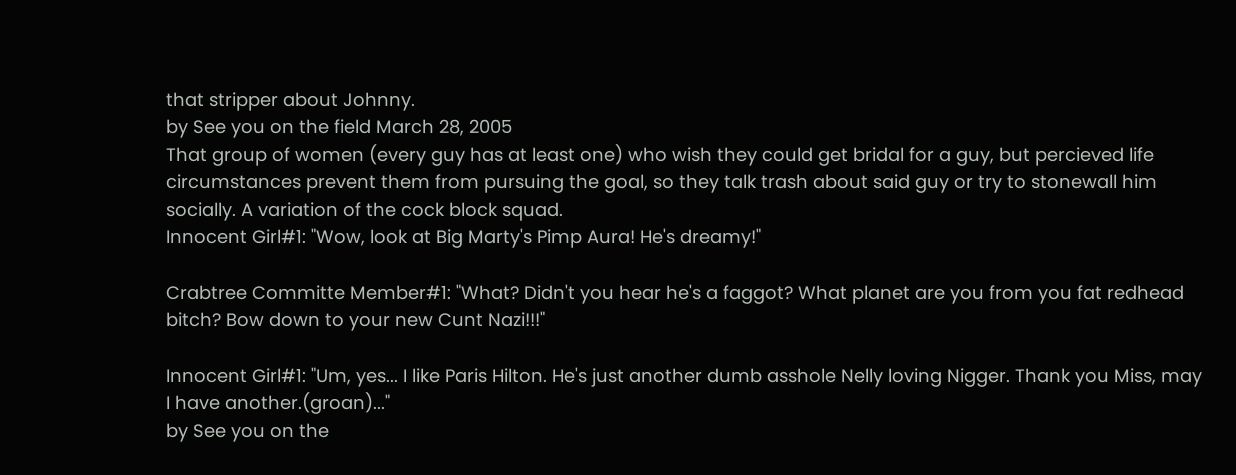that stripper about Johnny.
by See you on the field March 28, 2005
That group of women (every guy has at least one) who wish they could get bridal for a guy, but percieved life circumstances prevent them from pursuing the goal, so they talk trash about said guy or try to stonewall him socially. A variation of the cock block squad.
Innocent Girl#1: "Wow, look at Big Marty's Pimp Aura! He's dreamy!"

Crabtree Committe Member#1: "What? Didn't you hear he's a faggot? What planet are you from you fat redhead bitch? Bow down to your new Cunt Nazi!!!"

Innocent Girl#1: "Um, yes... I like Paris Hilton. He's just another dumb asshole Nelly loving Nigger. Thank you Miss, may I have another.(groan)..."
by See you on the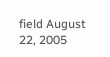field August 22, 2005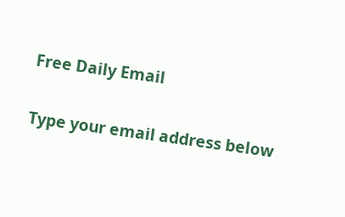Free Daily Email

Type your email address below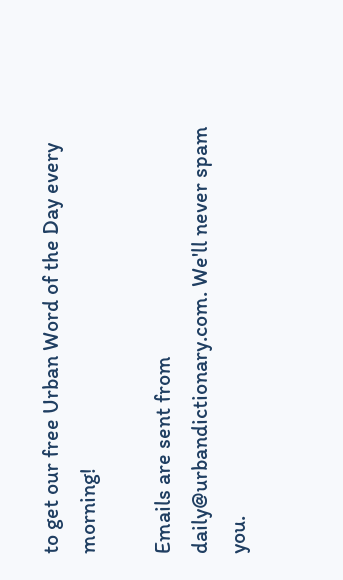to get our free Urban Word of the Day every morning!

Emails are sent from daily@urbandictionary.com. We'll never spam you.